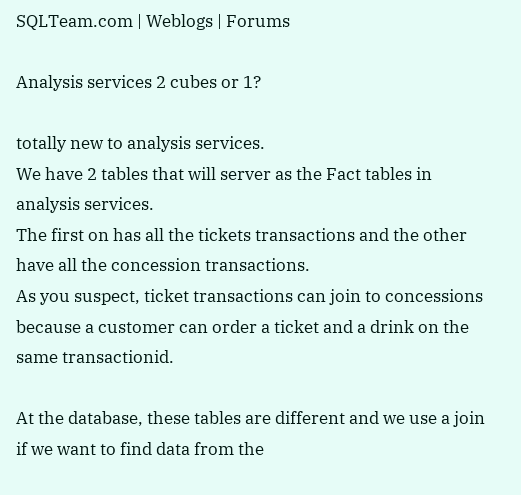SQLTeam.com | Weblogs | Forums

Analysis services 2 cubes or 1?

totally new to analysis services.
We have 2 tables that will server as the Fact tables in analysis services.
The first on has all the tickets transactions and the other have all the concession transactions.
As you suspect, ticket transactions can join to concessions because a customer can order a ticket and a drink on the same transactionid.

At the database, these tables are different and we use a join if we want to find data from the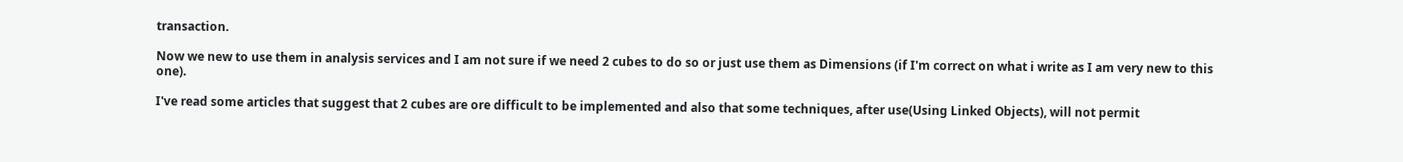transaction.

Now we new to use them in analysis services and I am not sure if we need 2 cubes to do so or just use them as Dimensions (if I'm correct on what i write as I am very new to this one).

I've read some articles that suggest that 2 cubes are ore difficult to be implemented and also that some techniques, after use(Using Linked Objects), will not permit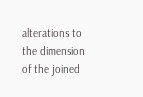alterations to the dimension of the joined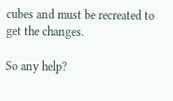cubes and must be recreated to get the changes.

So any help?